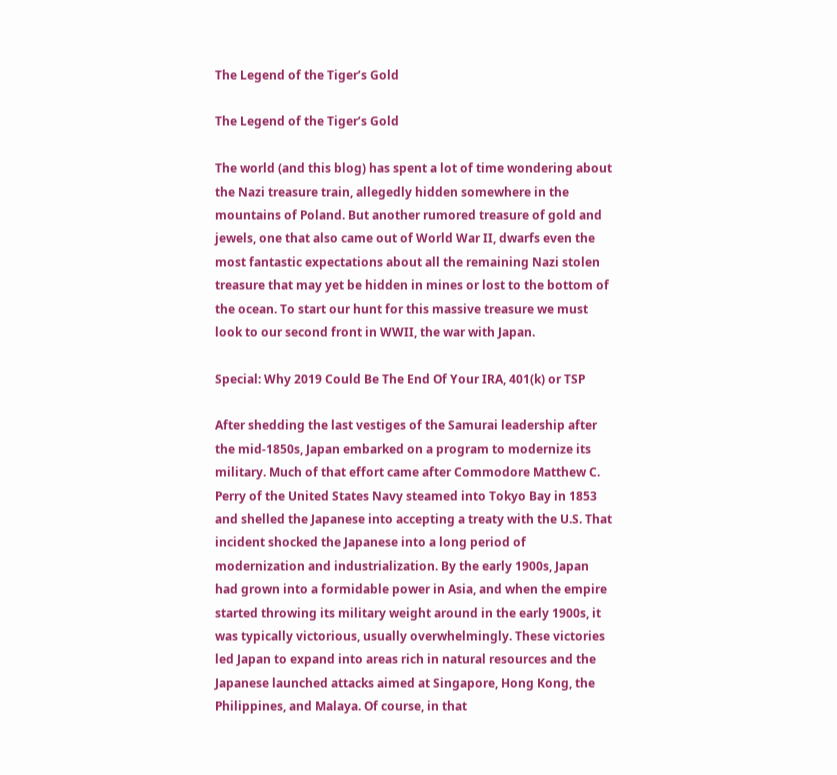The Legend of the Tiger’s Gold

The Legend of the Tiger’s Gold

The world (and this blog) has spent a lot of time wondering about the Nazi treasure train, allegedly hidden somewhere in the mountains of Poland. But another rumored treasure of gold and jewels, one that also came out of World War II, dwarfs even the most fantastic expectations about all the remaining Nazi stolen treasure that may yet be hidden in mines or lost to the bottom of the ocean. To start our hunt for this massive treasure we must look to our second front in WWII, the war with Japan.

Special: Why 2019 Could Be The End Of Your IRA, 401(k) or TSP

After shedding the last vestiges of the Samurai leadership after the mid-1850s, Japan embarked on a program to modernize its military. Much of that effort came after Commodore Matthew C. Perry of the United States Navy steamed into Tokyo Bay in 1853 and shelled the Japanese into accepting a treaty with the U.S. That incident shocked the Japanese into a long period of modernization and industrialization. By the early 1900s, Japan had grown into a formidable power in Asia, and when the empire started throwing its military weight around in the early 1900s, it was typically victorious, usually overwhelmingly. These victories led Japan to expand into areas rich in natural resources and the Japanese launched attacks aimed at Singapore, Hong Kong, the Philippines, and Malaya. Of course, in that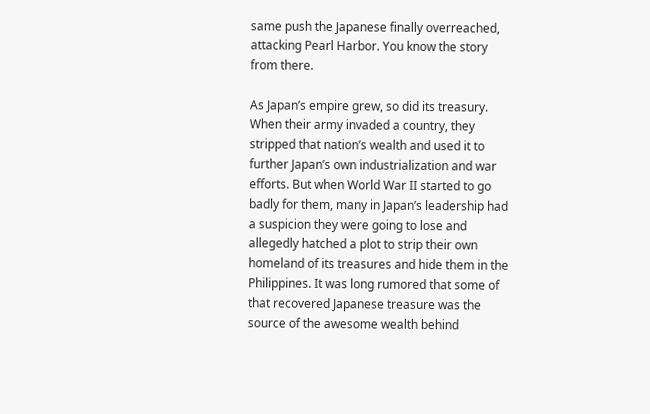same push the Japanese finally overreached, attacking Pearl Harbor. You know the story from there.

As Japan’s empire grew, so did its treasury. When their army invaded a country, they stripped that nation’s wealth and used it to further Japan’s own industrialization and war efforts. But when World War II started to go badly for them, many in Japan’s leadership had a suspicion they were going to lose and allegedly hatched a plot to strip their own homeland of its treasures and hide them in the Philippines. It was long rumored that some of that recovered Japanese treasure was the source of the awesome wealth behind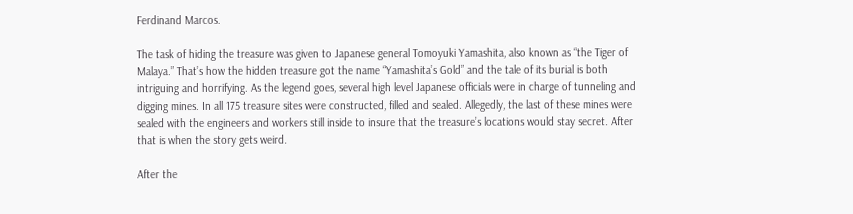Ferdinand Marcos.

The task of hiding the treasure was given to Japanese general Tomoyuki Yamashita, also known as “the Tiger of Malaya.” That’s how the hidden treasure got the name “Yamashita’s Gold” and the tale of its burial is both intriguing and horrifying. As the legend goes, several high level Japanese officials were in charge of tunneling and digging mines. In all 175 treasure sites were constructed, filled and sealed. Allegedly, the last of these mines were sealed with the engineers and workers still inside to insure that the treasure’s locations would stay secret. After that is when the story gets weird.

After the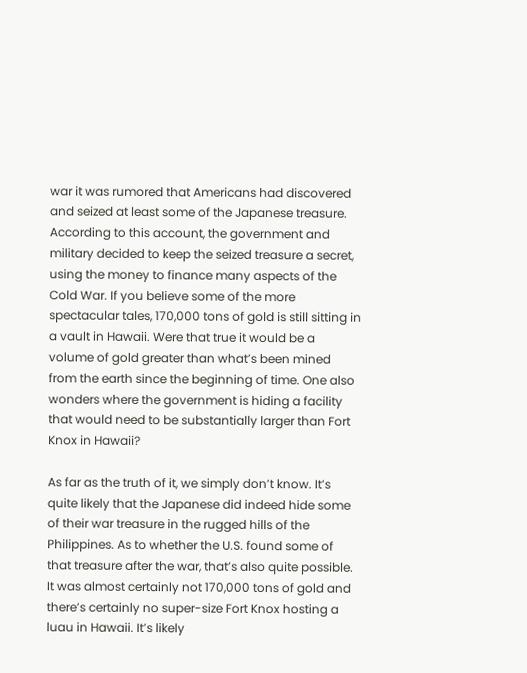war it was rumored that Americans had discovered and seized at least some of the Japanese treasure. According to this account, the government and military decided to keep the seized treasure a secret, using the money to finance many aspects of the Cold War. If you believe some of the more spectacular tales, 170,000 tons of gold is still sitting in a vault in Hawaii. Were that true it would be a volume of gold greater than what’s been mined from the earth since the beginning of time. One also wonders where the government is hiding a facility that would need to be substantially larger than Fort Knox in Hawaii?

As far as the truth of it, we simply don’t know. It’s quite likely that the Japanese did indeed hide some of their war treasure in the rugged hills of the Philippines. As to whether the U.S. found some of that treasure after the war, that’s also quite possible. It was almost certainly not 170,000 tons of gold and there’s certainly no super-size Fort Knox hosting a luau in Hawaii. It’s likely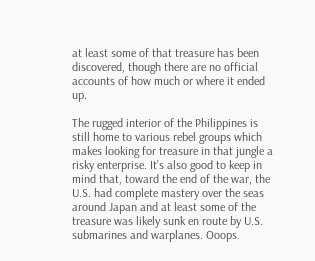at least some of that treasure has been discovered, though there are no official accounts of how much or where it ended up.

The rugged interior of the Philippines is still home to various rebel groups which makes looking for treasure in that jungle a risky enterprise. It’s also good to keep in mind that, toward the end of the war, the U.S. had complete mastery over the seas around Japan and at least some of the treasure was likely sunk en route by U.S. submarines and warplanes. Ooops.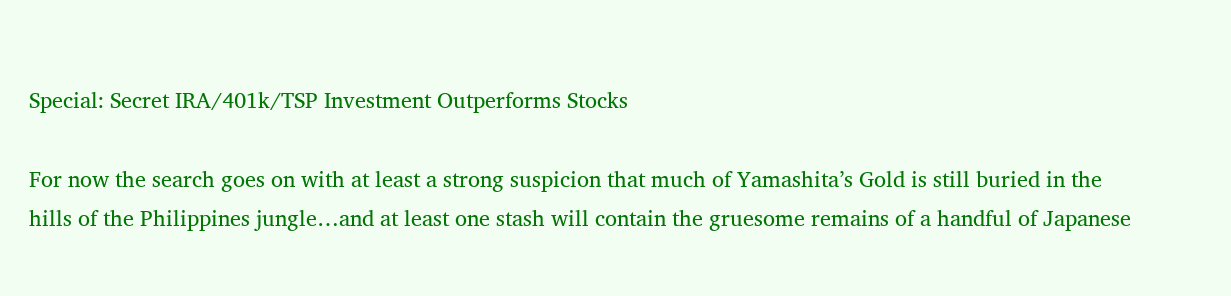Special: Secret IRA/401k/TSP Investment Outperforms Stocks

For now the search goes on with at least a strong suspicion that much of Yamashita’s Gold is still buried in the hills of the Philippines jungle…and at least one stash will contain the gruesome remains of a handful of Japanese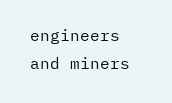engineers and miners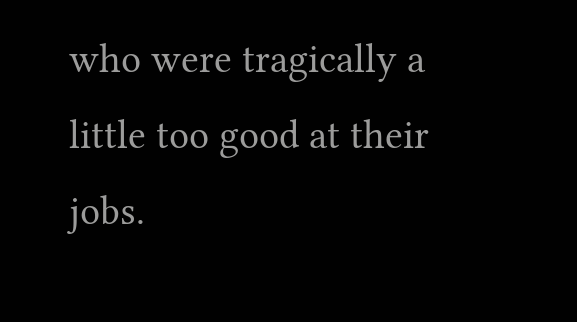who were tragically a little too good at their jobs.